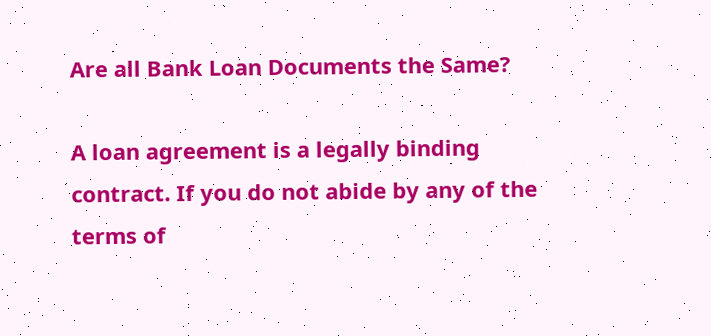Are all Bank Loan Documents the Same?

A loan agreement is a legally binding contract. If you do not abide by any of the terms of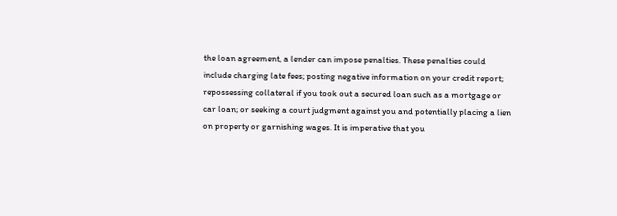the loan agreement, a lender can impose penalties. These penalties could include charging late fees; posting negative information on your credit report; repossessing collateral if you took out a secured loan such as a mortgage or car loan; or seeking a court judgment against you and potentially placing a lien on property or garnishing wages. It is imperative that you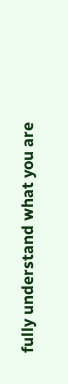fully understand what you are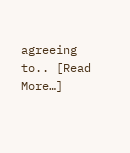agreeing to.. [Read More…]